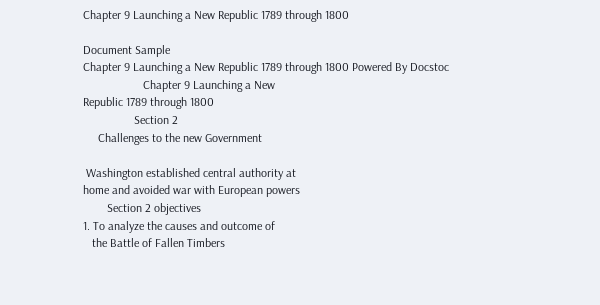Chapter 9 Launching a New Republic 1789 through 1800

Document Sample
Chapter 9 Launching a New Republic 1789 through 1800 Powered By Docstoc
                    Chapter 9 Launching a New
Republic 1789 through 1800
                 Section 2
     Challenges to the new Government

 Washington established central authority at
home and avoided war with European powers
        Section 2 objectives
1. To analyze the causes and outcome of
   the Battle of Fallen Timbers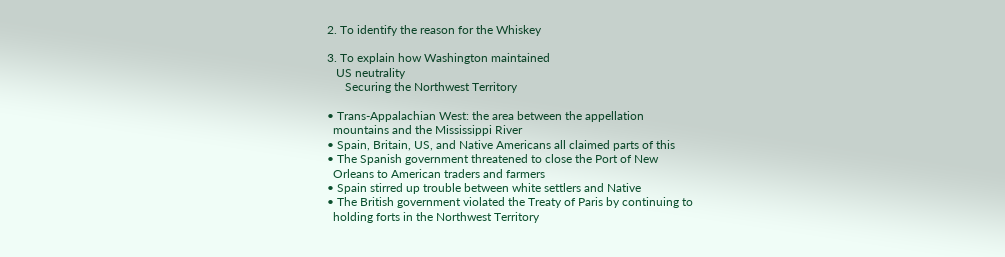2. To identify the reason for the Whiskey

3. To explain how Washington maintained
   US neutrality
      Securing the Northwest Territory

• Trans-Appalachian West: the area between the appellation
  mountains and the Mississippi River
• Spain, Britain, US, and Native Americans all claimed parts of this
• The Spanish government threatened to close the Port of New
  Orleans to American traders and farmers
• Spain stirred up trouble between white settlers and Native
• The British government violated the Treaty of Paris by continuing to
  holding forts in the Northwest Territory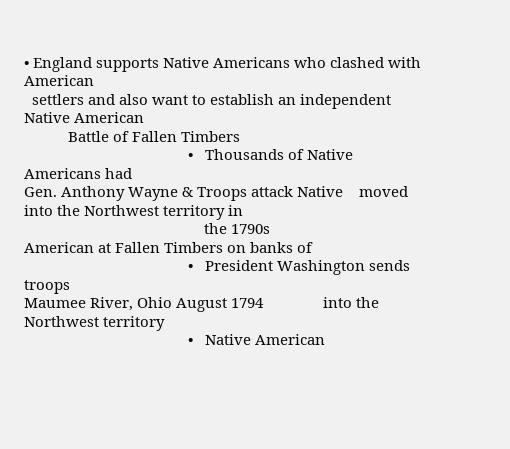• England supports Native Americans who clashed with American
  settlers and also want to establish an independent Native American
           Battle of Fallen Timbers
                                         •   Thousands of Native Americans had
Gen. Anthony Wayne & Troops attack Native    moved into the Northwest territory in
                                             the 1790s
American at Fallen Timbers on banks of
                                         •   President Washington sends troops
Maumee River, Ohio August 1794               into the Northwest territory
                                         •   Native American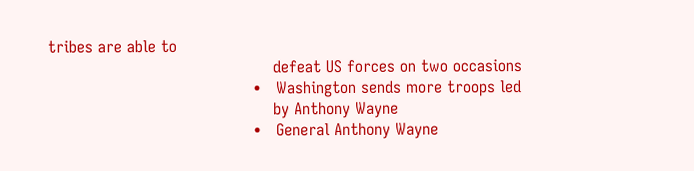tribes are able to
                                             defeat US forces on two occasions
                                         •   Washington sends more troops led
                                             by Anthony Wayne
                                         •   General Anthony Wayne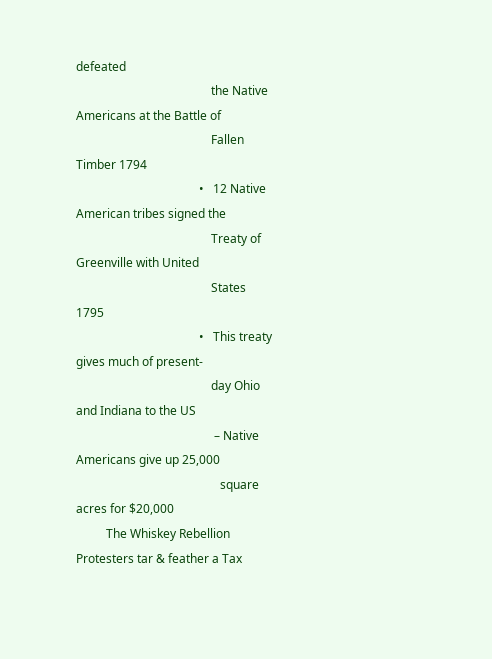defeated
                                             the Native Americans at the Battle of
                                             Fallen Timber 1794
                                         •   12 Native American tribes signed the
                                             Treaty of Greenville with United
                                             States 1795
                                         •   This treaty gives much of present-
                                             day Ohio and Indiana to the US
                                              – Native Americans give up 25,000
                                                square acres for $20,000
          The Whiskey Rebellion
Protesters tar & feather a Tax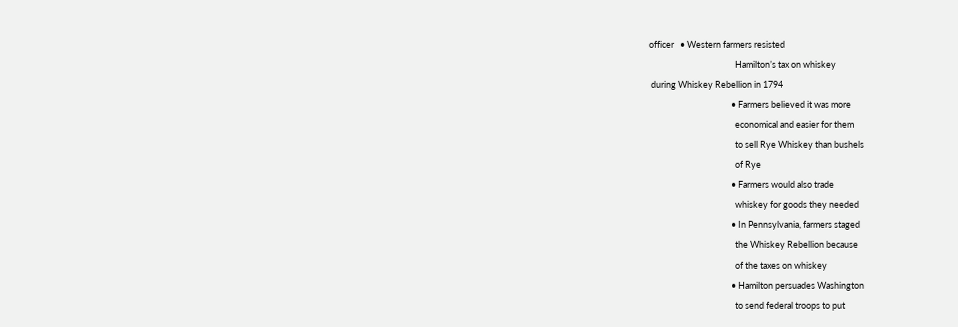officer   • Western farmers resisted
                                           Hamilton’s tax on whiskey
 during Whiskey Rebellion in 1794
                                         • Farmers believed it was more
                                           economical and easier for them
                                           to sell Rye Whiskey than bushels
                                           of Rye
                                         • Farmers would also trade
                                           whiskey for goods they needed
                                         • In Pennsylvania, farmers staged
                                           the Whiskey Rebellion because
                                           of the taxes on whiskey
                                         • Hamilton persuades Washington
                                           to send federal troops to put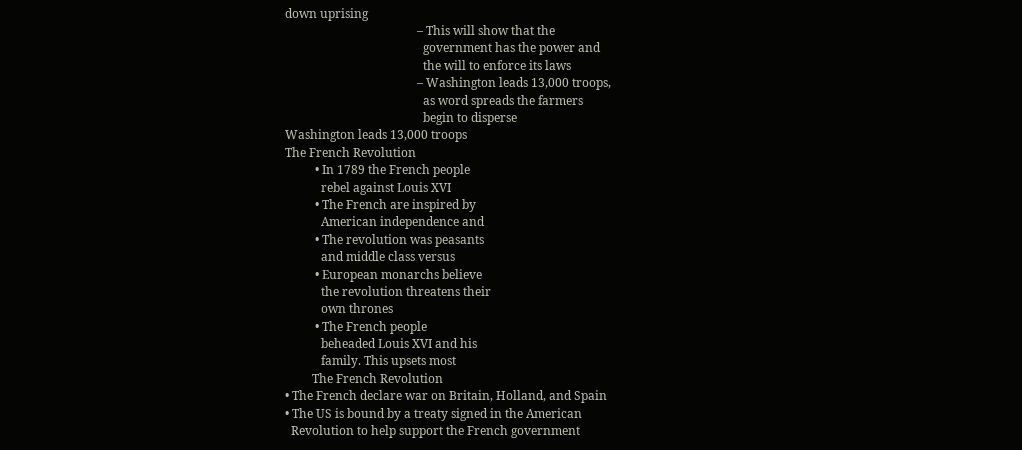down uprising
                                            – This will show that the
                                              government has the power and
                                              the will to enforce its laws
                                            – Washington leads 13,000 troops,
                                              as word spreads the farmers
                                              begin to disperse
Washington leads 13,000 troops
The French Revolution
          • In 1789 the French people
            rebel against Louis XVI
          • The French are inspired by
            American independence and
          • The revolution was peasants
            and middle class versus
          • European monarchs believe
            the revolution threatens their
            own thrones
          • The French people
            beheaded Louis XVI and his
            family. This upsets most
         The French Revolution
• The French declare war on Britain, Holland, and Spain
• The US is bound by a treaty signed in the American
  Revolution to help support the French government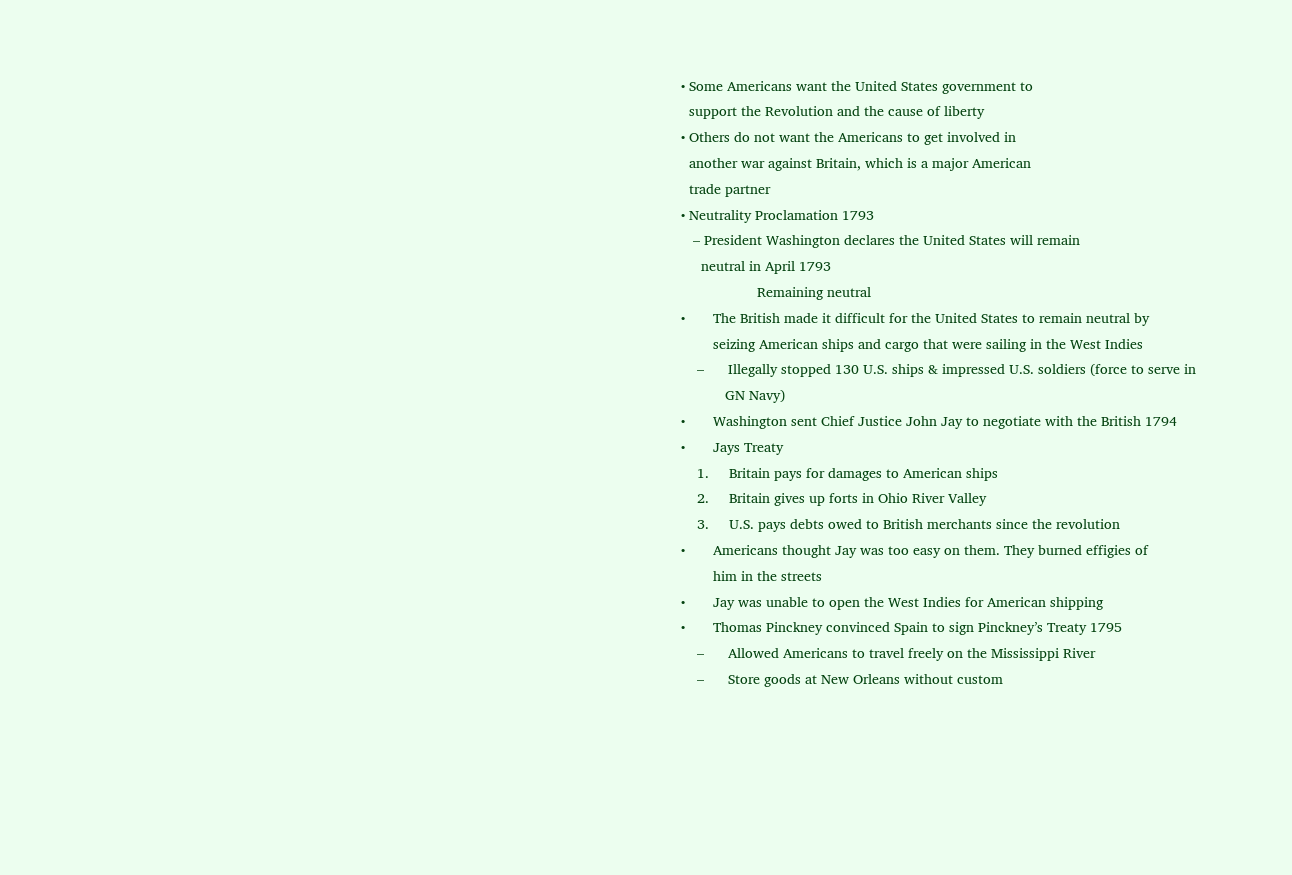• Some Americans want the United States government to
  support the Revolution and the cause of liberty
• Others do not want the Americans to get involved in
  another war against Britain, which is a major American
  trade partner
• Neutrality Proclamation 1793
   – President Washington declares the United States will remain
     neutral in April 1793
                   Remaining neutral
•       The British made it difficult for the United States to remain neutral by
        seizing American ships and cargo that were sailing in the West Indies
    –      Illegally stopped 130 U.S. ships & impressed U.S. soldiers (force to serve in
           GN Navy)
•       Washington sent Chief Justice John Jay to negotiate with the British 1794
•       Jays Treaty
    1.     Britain pays for damages to American ships
    2.     Britain gives up forts in Ohio River Valley
    3.     U.S. pays debts owed to British merchants since the revolution
•       Americans thought Jay was too easy on them. They burned effigies of
        him in the streets
•       Jay was unable to open the West Indies for American shipping
•       Thomas Pinckney convinced Spain to sign Pinckney’s Treaty 1795
    –      Allowed Americans to travel freely on the Mississippi River
    –      Store goods at New Orleans without custom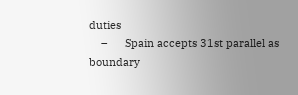duties
    –      Spain accepts 31st parallel as boundary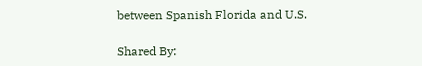between Spanish Florida and U.S.

Shared By: